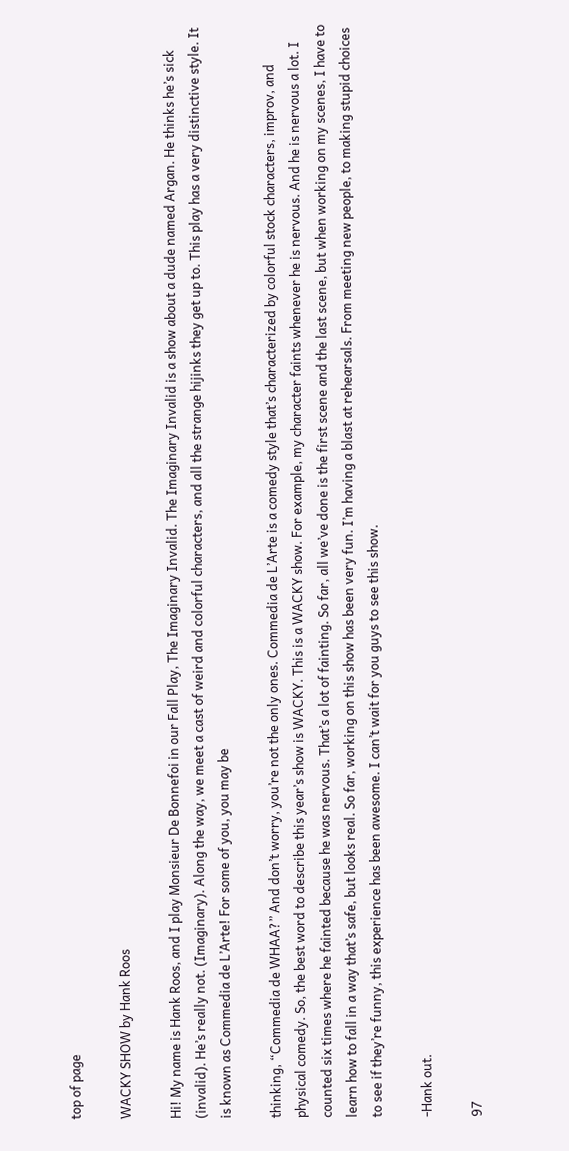top of page

WACKY SHOW by Hank Roos

Hi! My name is Hank Roos, and I play Monsieur De Bonnefoi in our Fall Play, The Imaginary Invalid. The Imaginary Invalid is a show about a dude named Argan. He thinks he’s sick (invalid). He’s really not. (Imaginary). Along the way, we meet a cast of weird and colorful characters, and all the strange hijinks they get up to. This play has a very distinctive style. It is known as Commedia de L’Arte! For some of you, you may be

thinking, “Commedia de WHAA?” And don’t worry, you’re not the only ones. Commedia de L’Arte is a comedy style that’s characterized by colorful stock characters, improv, and physical comedy. So, the best word to describe this year’s show is WACKY. This is a WACKY show. For example, my character faints whenever he is nervous. And he is nervous a lot. I counted six times where he fainted because he was nervous. That’s a lot of fainting. So far, all we’ve done is the first scene and the last scene, but when working on my scenes, I have to learn how to fall in a way that’s safe, but looks real. So far, working on this show has been very fun. I’m having a blast at rehearsals. From meeting new people, to making stupid choices to see if they’re funny, this experience has been awesome. I can’t wait for you guys to see this show.

-Hank out.

97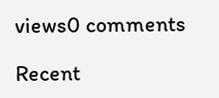views0 comments

Recent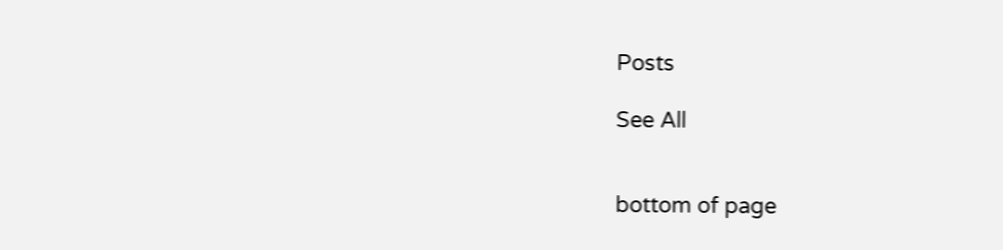Posts

See All


bottom of page